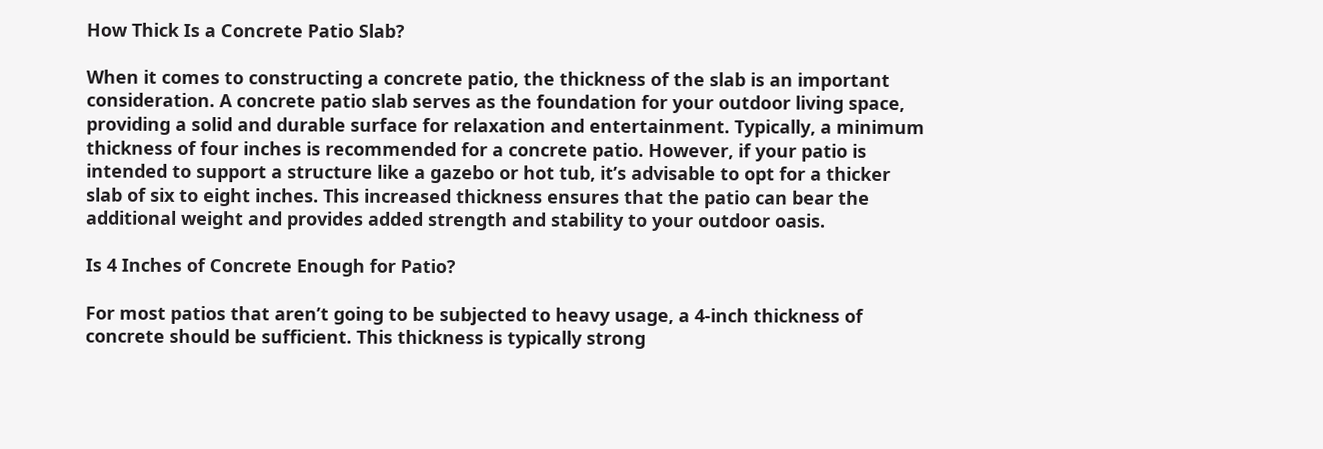How Thick Is a Concrete Patio Slab?

When it comes to constructing a concrete patio, the thickness of the slab is an important consideration. A concrete patio slab serves as the foundation for your outdoor living space, providing a solid and durable surface for relaxation and entertainment. Typically, a minimum thickness of four inches is recommended for a concrete patio. However, if your patio is intended to support a structure like a gazebo or hot tub, it’s advisable to opt for a thicker slab of six to eight inches. This increased thickness ensures that the patio can bear the additional weight and provides added strength and stability to your outdoor oasis.

Is 4 Inches of Concrete Enough for Patio?

For most patios that aren’t going to be subjected to heavy usage, a 4-inch thickness of concrete should be sufficient. This thickness is typically strong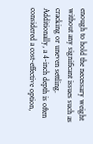enough to hold the necessary weight without any significant issues such as cracking or uneven settling. Additionally, a 4-inch depth is often considered a cost-effective option,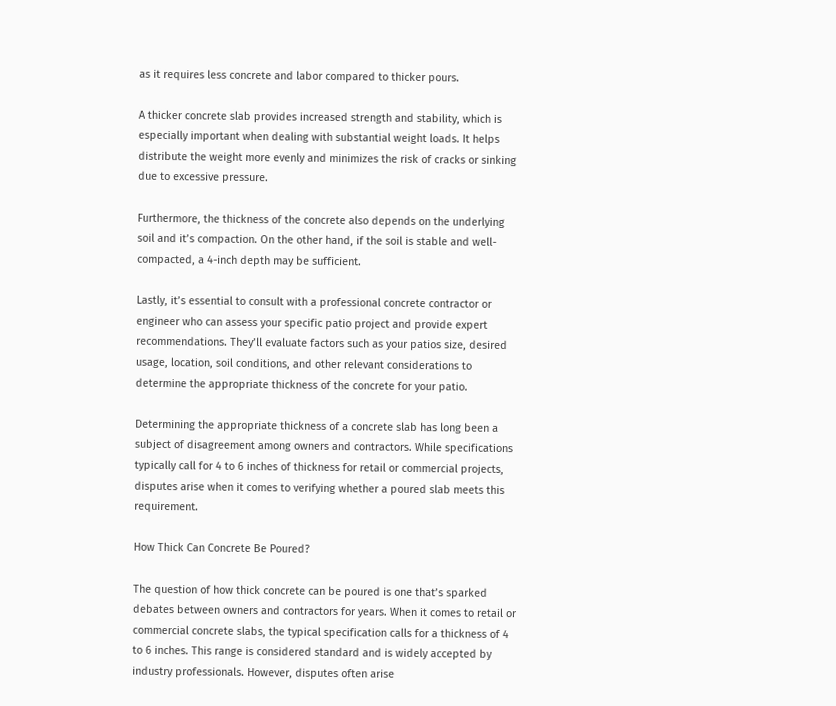as it requires less concrete and labor compared to thicker pours.

A thicker concrete slab provides increased strength and stability, which is especially important when dealing with substantial weight loads. It helps distribute the weight more evenly and minimizes the risk of cracks or sinking due to excessive pressure.

Furthermore, the thickness of the concrete also depends on the underlying soil and it’s compaction. On the other hand, if the soil is stable and well-compacted, a 4-inch depth may be sufficient.

Lastly, it’s essential to consult with a professional concrete contractor or engineer who can assess your specific patio project and provide expert recommendations. They’ll evaluate factors such as your patios size, desired usage, location, soil conditions, and other relevant considerations to determine the appropriate thickness of the concrete for your patio.

Determining the appropriate thickness of a concrete slab has long been a subject of disagreement among owners and contractors. While specifications typically call for 4 to 6 inches of thickness for retail or commercial projects, disputes arise when it comes to verifying whether a poured slab meets this requirement.

How Thick Can Concrete Be Poured?

The question of how thick concrete can be poured is one that’s sparked debates between owners and contractors for years. When it comes to retail or commercial concrete slabs, the typical specification calls for a thickness of 4 to 6 inches. This range is considered standard and is widely accepted by industry professionals. However, disputes often arise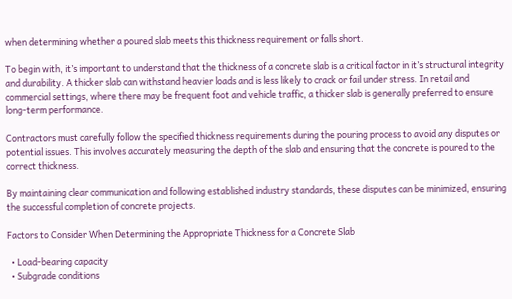when determining whether a poured slab meets this thickness requirement or falls short.

To begin with, it’s important to understand that the thickness of a concrete slab is a critical factor in it’s structural integrity and durability. A thicker slab can withstand heavier loads and is less likely to crack or fail under stress. In retail and commercial settings, where there may be frequent foot and vehicle traffic, a thicker slab is generally preferred to ensure long-term performance.

Contractors must carefully follow the specified thickness requirements during the pouring process to avoid any disputes or potential issues. This involves accurately measuring the depth of the slab and ensuring that the concrete is poured to the correct thickness.

By maintaining clear communication and following established industry standards, these disputes can be minimized, ensuring the successful completion of concrete projects.

Factors to Consider When Determining the Appropriate Thickness for a Concrete Slab

  • Load-bearing capacity
  • Subgrade conditions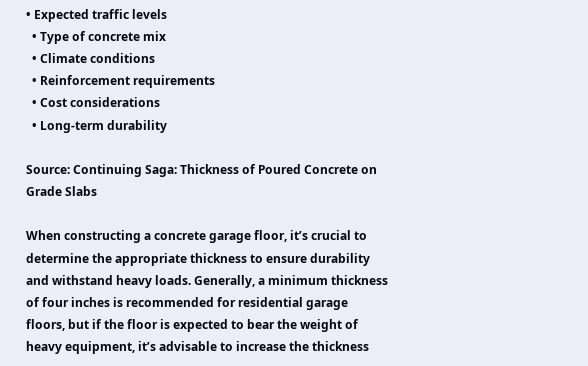• Expected traffic levels
  • Type of concrete mix
  • Climate conditions
  • Reinforcement requirements
  • Cost considerations
  • Long-term durability

Source: Continuing Saga: Thickness of Poured Concrete on Grade Slabs

When constructing a concrete garage floor, it’s crucial to determine the appropriate thickness to ensure durability and withstand heavy loads. Generally, a minimum thickness of four inches is recommended for residential garage floors, but if the floor is expected to bear the weight of heavy equipment, it’s advisable to increase the thickness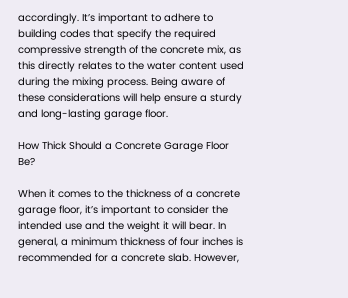accordingly. It’s important to adhere to building codes that specify the required compressive strength of the concrete mix, as this directly relates to the water content used during the mixing process. Being aware of these considerations will help ensure a sturdy and long-lasting garage floor.

How Thick Should a Concrete Garage Floor Be?

When it comes to the thickness of a concrete garage floor, it’s important to consider the intended use and the weight it will bear. In general, a minimum thickness of four inches is recommended for a concrete slab. However,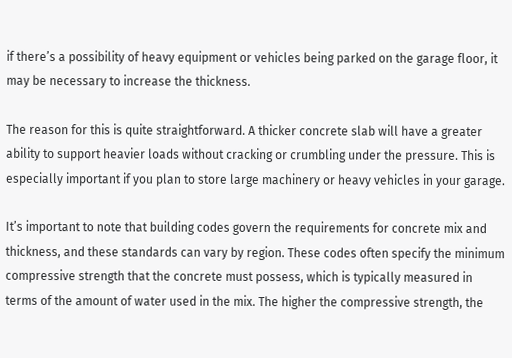if there’s a possibility of heavy equipment or vehicles being parked on the garage floor, it may be necessary to increase the thickness.

The reason for this is quite straightforward. A thicker concrete slab will have a greater ability to support heavier loads without cracking or crumbling under the pressure. This is especially important if you plan to store large machinery or heavy vehicles in your garage.

It’s important to note that building codes govern the requirements for concrete mix and thickness, and these standards can vary by region. These codes often specify the minimum compressive strength that the concrete must possess, which is typically measured in terms of the amount of water used in the mix. The higher the compressive strength, the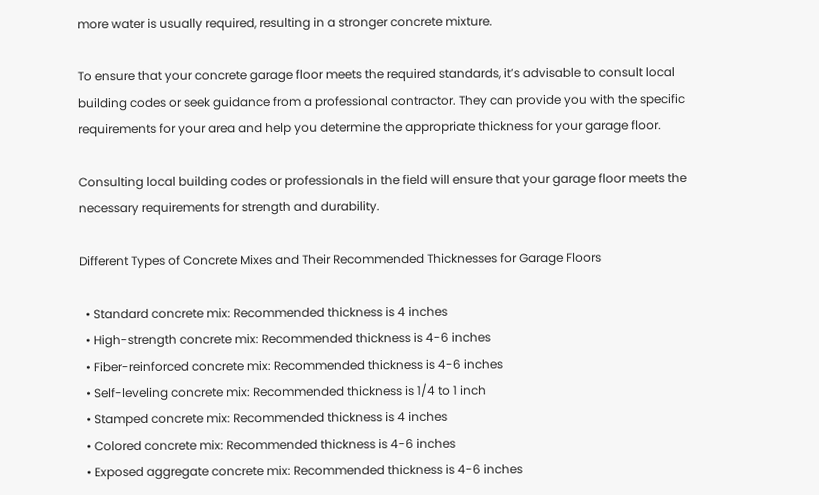more water is usually required, resulting in a stronger concrete mixture.

To ensure that your concrete garage floor meets the required standards, it’s advisable to consult local building codes or seek guidance from a professional contractor. They can provide you with the specific requirements for your area and help you determine the appropriate thickness for your garage floor.

Consulting local building codes or professionals in the field will ensure that your garage floor meets the necessary requirements for strength and durability.

Different Types of Concrete Mixes and Their Recommended Thicknesses for Garage Floors

  • Standard concrete mix: Recommended thickness is 4 inches
  • High-strength concrete mix: Recommended thickness is 4-6 inches
  • Fiber-reinforced concrete mix: Recommended thickness is 4-6 inches
  • Self-leveling concrete mix: Recommended thickness is 1/4 to 1 inch
  • Stamped concrete mix: Recommended thickness is 4 inches
  • Colored concrete mix: Recommended thickness is 4-6 inches
  • Exposed aggregate concrete mix: Recommended thickness is 4-6 inches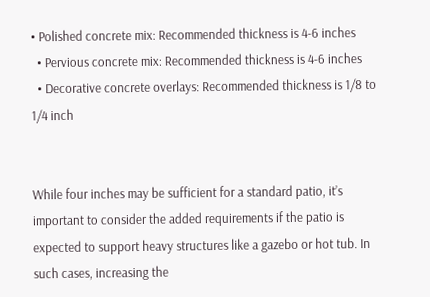• Polished concrete mix: Recommended thickness is 4-6 inches
  • Pervious concrete mix: Recommended thickness is 4-6 inches
  • Decorative concrete overlays: Recommended thickness is 1/8 to 1/4 inch


While four inches may be sufficient for a standard patio, it’s important to consider the added requirements if the patio is expected to support heavy structures like a gazebo or hot tub. In such cases, increasing the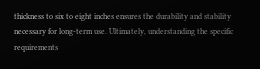thickness to six to eight inches ensures the durability and stability necessary for long-term use. Ultimately, understanding the specific requirements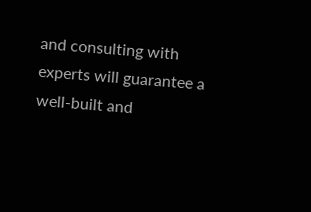and consulting with experts will guarantee a well-built and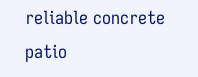reliable concrete patio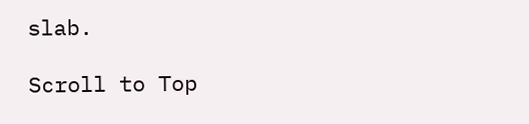slab.

Scroll to Top